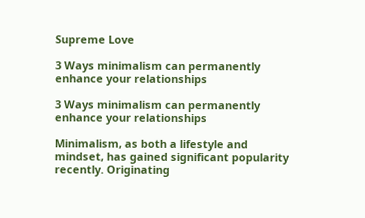Supreme Love

3 Ways minimalism can permanently enhance your relationships

3 Ways minimalism can permanently enhance your relationships

Minimalism, as both a lifestyle and mindset, has gained significant popularity recently. Originating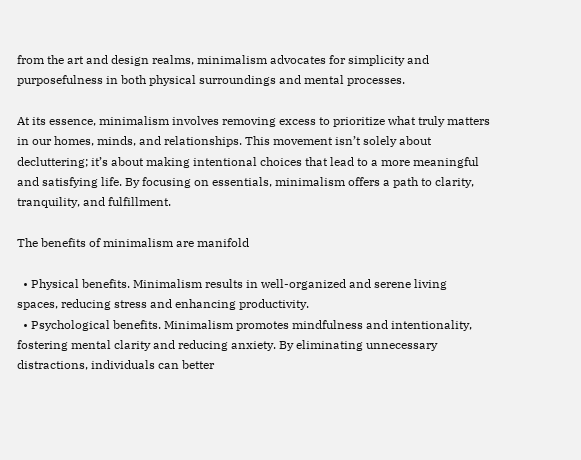from the art and design realms, minimalism advocates for simplicity and purposefulness in both physical surroundings and mental processes.

At its essence, minimalism involves removing excess to prioritize what truly matters in our homes, minds, and relationships. This movement isn’t solely about decluttering; it’s about making intentional choices that lead to a more meaningful and satisfying life. By focusing on essentials, minimalism offers a path to clarity, tranquility, and fulfillment.

The benefits of minimalism are manifold

  • Physical benefits. Minimalism results in well-organized and serene living spaces, reducing stress and enhancing productivity.
  • Psychological benefits. Minimalism promotes mindfulness and intentionality, fostering mental clarity and reducing anxiety. By eliminating unnecessary distractions, individuals can better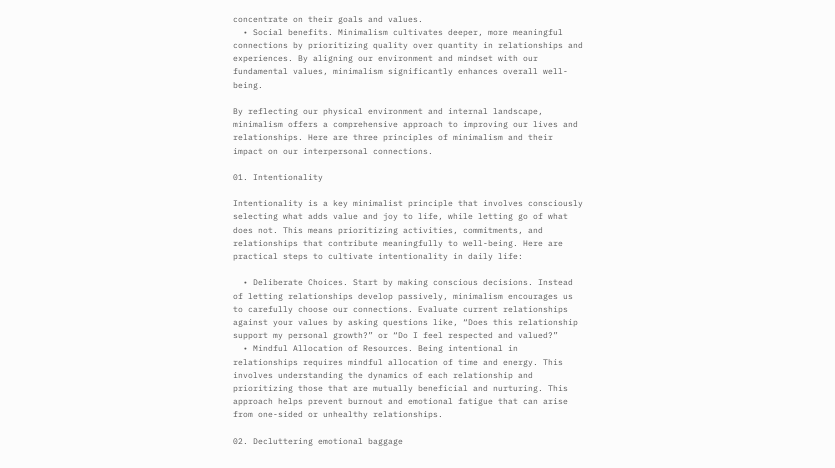concentrate on their goals and values.
  • Social benefits. Minimalism cultivates deeper, more meaningful connections by prioritizing quality over quantity in relationships and experiences. By aligning our environment and mindset with our fundamental values, minimalism significantly enhances overall well-being.

By reflecting our physical environment and internal landscape, minimalism offers a comprehensive approach to improving our lives and relationships. Here are three principles of minimalism and their impact on our interpersonal connections.

01. Intentionality

Intentionality is a key minimalist principle that involves consciously selecting what adds value and joy to life, while letting go of what does not. This means prioritizing activities, commitments, and relationships that contribute meaningfully to well-being. Here are practical steps to cultivate intentionality in daily life:

  • Deliberate Choices. Start by making conscious decisions. Instead of letting relationships develop passively, minimalism encourages us to carefully choose our connections. Evaluate current relationships against your values by asking questions like, “Does this relationship support my personal growth?” or “Do I feel respected and valued?”
  • Mindful Allocation of Resources. Being intentional in relationships requires mindful allocation of time and energy. This involves understanding the dynamics of each relationship and prioritizing those that are mutually beneficial and nurturing. This approach helps prevent burnout and emotional fatigue that can arise from one-sided or unhealthy relationships.

02. Decluttering emotional baggage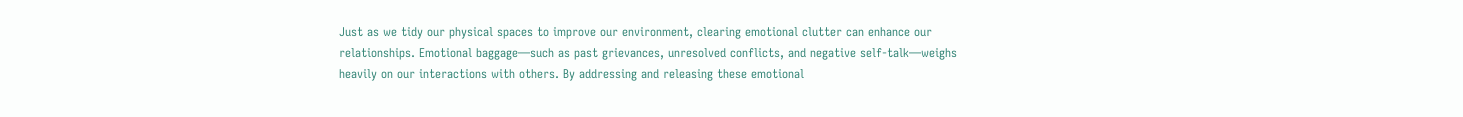Just as we tidy our physical spaces to improve our environment, clearing emotional clutter can enhance our relationships. Emotional baggage—such as past grievances, unresolved conflicts, and negative self-talk—weighs heavily on our interactions with others. By addressing and releasing these emotional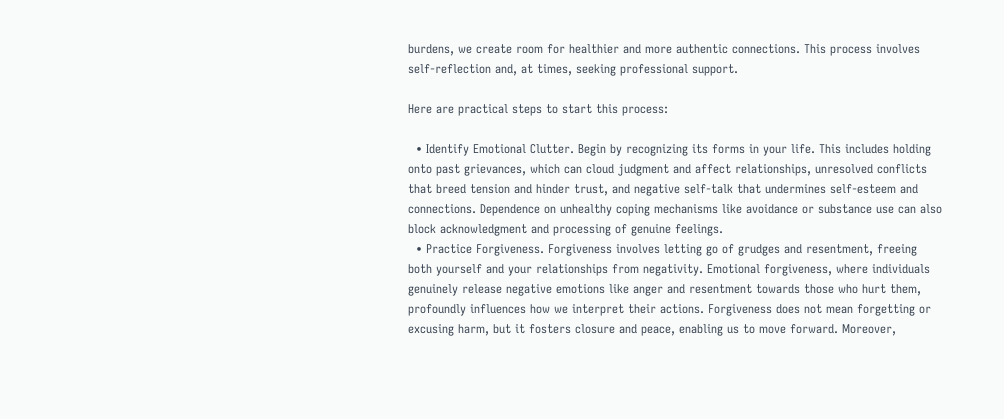burdens, we create room for healthier and more authentic connections. This process involves self-reflection and, at times, seeking professional support.

Here are practical steps to start this process:

  • Identify Emotional Clutter. Begin by recognizing its forms in your life. This includes holding onto past grievances, which can cloud judgment and affect relationships, unresolved conflicts that breed tension and hinder trust, and negative self-talk that undermines self-esteem and connections. Dependence on unhealthy coping mechanisms like avoidance or substance use can also block acknowledgment and processing of genuine feelings.
  • Practice Forgiveness. Forgiveness involves letting go of grudges and resentment, freeing both yourself and your relationships from negativity. Emotional forgiveness, where individuals genuinely release negative emotions like anger and resentment towards those who hurt them, profoundly influences how we interpret their actions. Forgiveness does not mean forgetting or excusing harm, but it fosters closure and peace, enabling us to move forward. Moreover,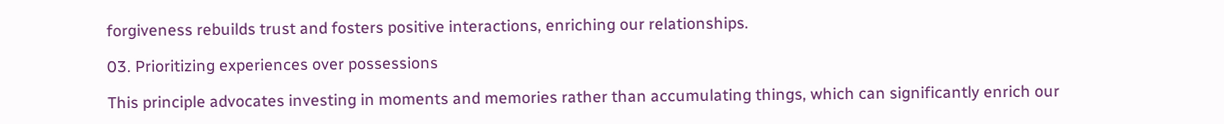forgiveness rebuilds trust and fosters positive interactions, enriching our relationships.

03. Prioritizing experiences over possessions

This principle advocates investing in moments and memories rather than accumulating things, which can significantly enrich our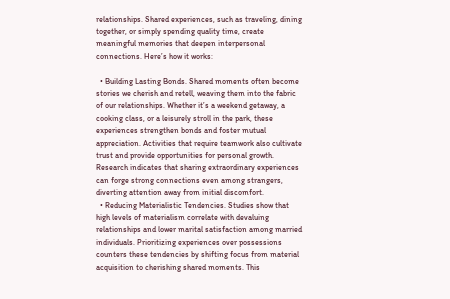relationships. Shared experiences, such as traveling, dining together, or simply spending quality time, create meaningful memories that deepen interpersonal connections. Here’s how it works:

  • Building Lasting Bonds. Shared moments often become stories we cherish and retell, weaving them into the fabric of our relationships. Whether it’s a weekend getaway, a cooking class, or a leisurely stroll in the park, these experiences strengthen bonds and foster mutual appreciation. Activities that require teamwork also cultivate trust and provide opportunities for personal growth. Research indicates that sharing extraordinary experiences can forge strong connections even among strangers, diverting attention away from initial discomfort.
  • Reducing Materialistic Tendencies. Studies show that high levels of materialism correlate with devaluing relationships and lower marital satisfaction among married individuals. Prioritizing experiences over possessions counters these tendencies by shifting focus from material acquisition to cherishing shared moments. This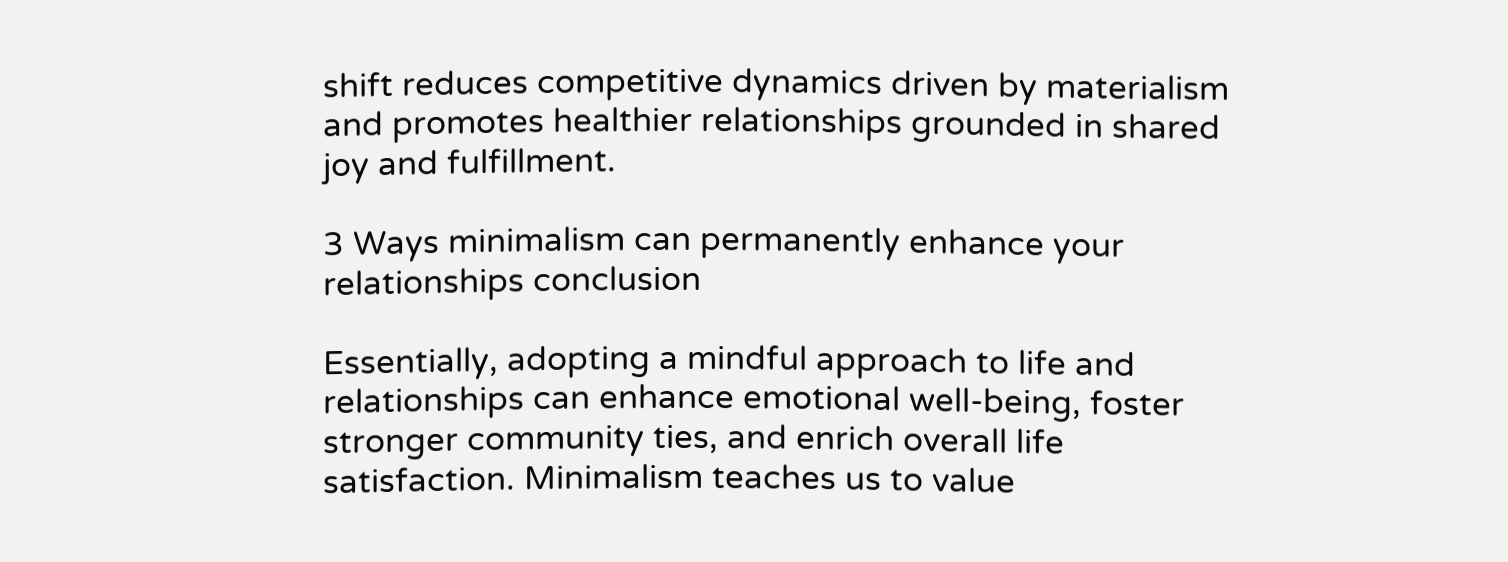shift reduces competitive dynamics driven by materialism and promotes healthier relationships grounded in shared joy and fulfillment.

3 Ways minimalism can permanently enhance your relationships conclusion

Essentially, adopting a mindful approach to life and relationships can enhance emotional well-being, foster stronger community ties, and enrich overall life satisfaction. Minimalism teaches us to value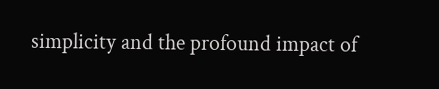simplicity and the profound impact of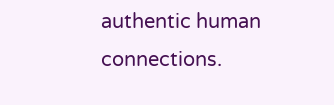authentic human connections.